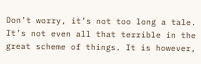Don’t worry, it’s not too long a tale. It’s not even all that terrible in the great scheme of things. It is however,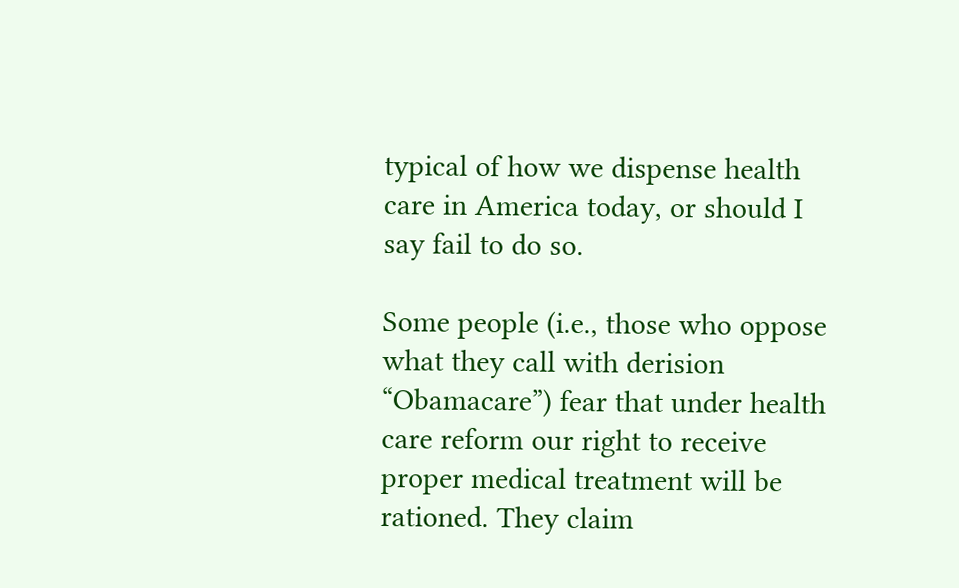typical of how we dispense health care in America today, or should I say fail to do so.

Some people (i.e., those who oppose what they call with derision “Obamacare”) fear that under health care reform our right to receive proper medical treatment will be rationed. They claim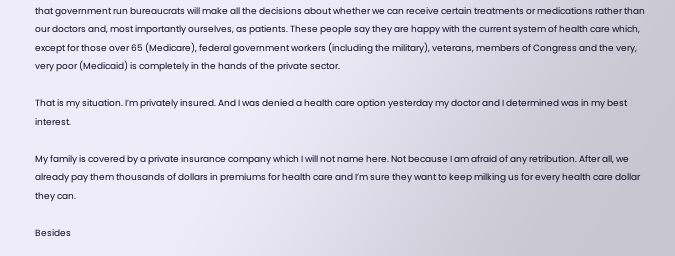that government run bureaucrats will make all the decisions about whether we can receive certain treatments or medications rather than our doctors and, most importantly ourselves, as patients. These people say they are happy with the current system of health care which, except for those over 65 (Medicare), federal government workers (including the military), veterans, members of Congress and the very, very poor (Medicaid) is completely in the hands of the private sector.

That is my situation. I’m privately insured. And I was denied a health care option yesterday my doctor and I determined was in my best interest.

My family is covered by a private insurance company which I will not name here. Not because I am afraid of any retribution. After all, we already pay them thousands of dollars in premiums for health care and I’m sure they want to keep milking us for every health care dollar they can.

Besides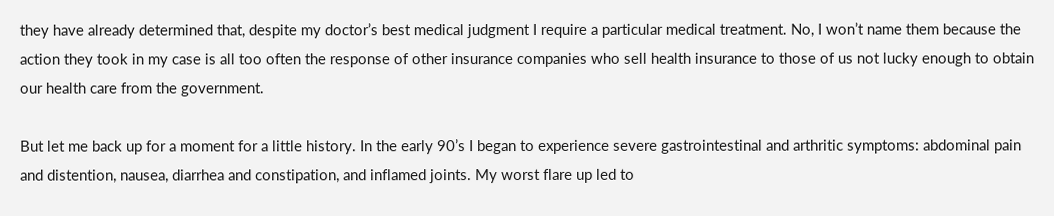they have already determined that, despite my doctor’s best medical judgment I require a particular medical treatment. No, I won’t name them because the action they took in my case is all too often the response of other insurance companies who sell health insurance to those of us not lucky enough to obtain our health care from the government.

But let me back up for a moment for a little history. In the early 90’s I began to experience severe gastrointestinal and arthritic symptoms: abdominal pain and distention, nausea, diarrhea and constipation, and inflamed joints. My worst flare up led to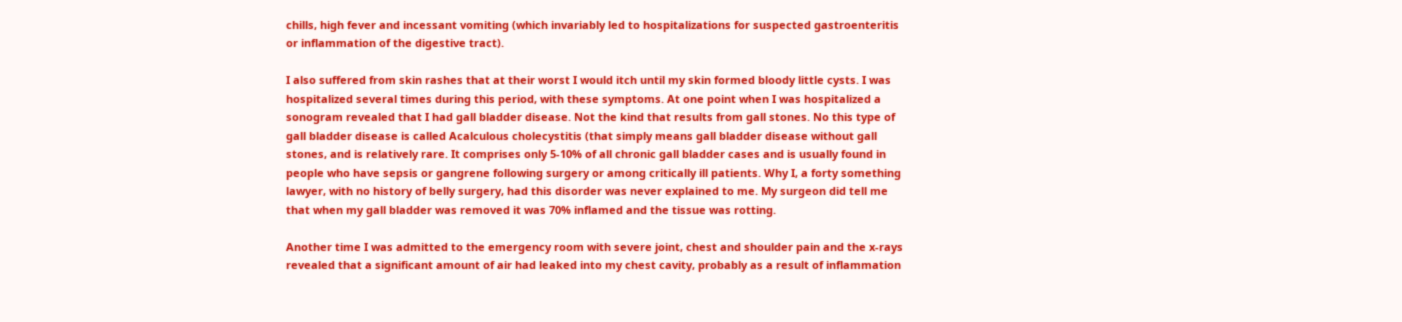chills, high fever and incessant vomiting (which invariably led to hospitalizations for suspected gastroenteritis or inflammation of the digestive tract).

I also suffered from skin rashes that at their worst I would itch until my skin formed bloody little cysts. I was hospitalized several times during this period, with these symptoms. At one point when I was hospitalized a sonogram revealed that I had gall bladder disease. Not the kind that results from gall stones. No this type of gall bladder disease is called Acalculous cholecystitis (that simply means gall bladder disease without gall stones, and is relatively rare. It comprises only 5-10% of all chronic gall bladder cases and is usually found in people who have sepsis or gangrene following surgery or among critically ill patients. Why I, a forty something lawyer, with no history of belly surgery, had this disorder was never explained to me. My surgeon did tell me that when my gall bladder was removed it was 70% inflamed and the tissue was rotting.

Another time I was admitted to the emergency room with severe joint, chest and shoulder pain and the x-rays revealed that a significant amount of air had leaked into my chest cavity, probably as a result of inflammation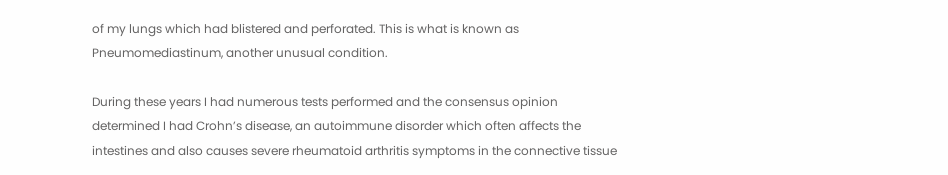of my lungs which had blistered and perforated. This is what is known as Pneumomediastinum, another unusual condition.

During these years I had numerous tests performed and the consensus opinion determined I had Crohn’s disease, an autoimmune disorder which often affects the intestines and also causes severe rheumatoid arthritis symptoms in the connective tissue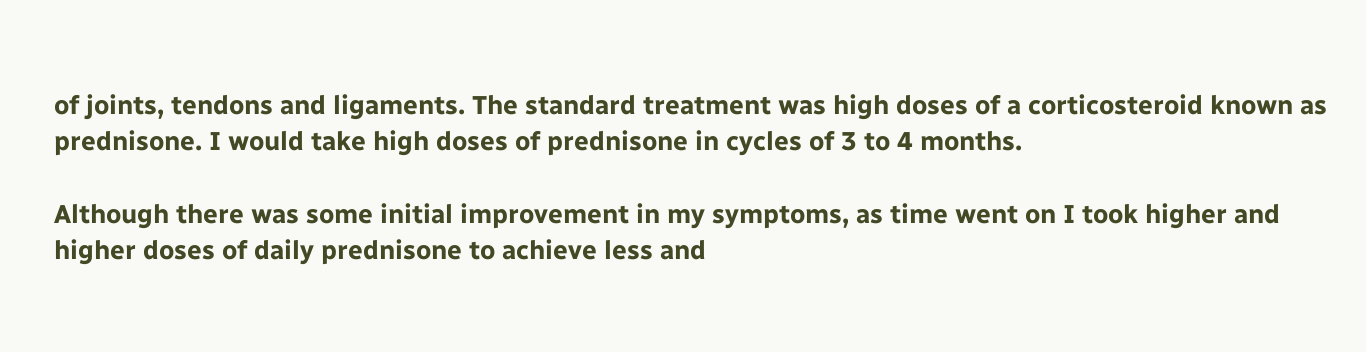of joints, tendons and ligaments. The standard treatment was high doses of a corticosteroid known as prednisone. I would take high doses of prednisone in cycles of 3 to 4 months.

Although there was some initial improvement in my symptoms, as time went on I took higher and higher doses of daily prednisone to achieve less and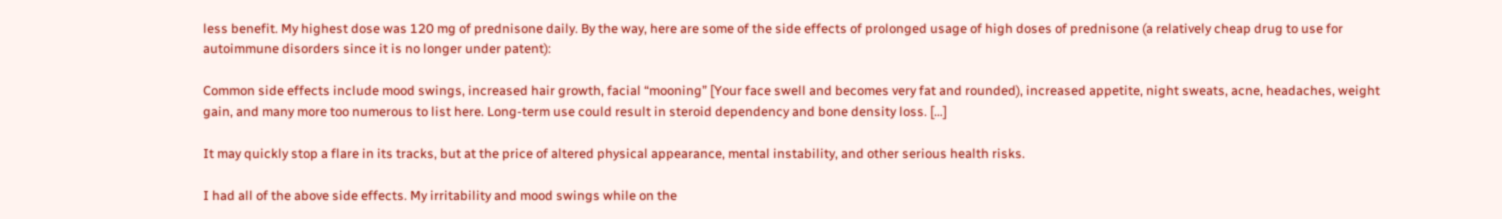less benefit. My highest dose was 120 mg of prednisone daily. By the way, here are some of the side effects of prolonged usage of high doses of prednisone (a relatively cheap drug to use for autoimmune disorders since it is no longer under patent):

Common side effects include mood swings, increased hair growth, facial “mooning” [Your face swell and becomes very fat and rounded), increased appetite, night sweats, acne, headaches, weight gain, and many more too numerous to list here. Long-term use could result in steroid dependency and bone density loss. […]

It may quickly stop a flare in its tracks, but at the price of altered physical appearance, mental instability, and other serious health risks.

I had all of the above side effects. My irritability and mood swings while on the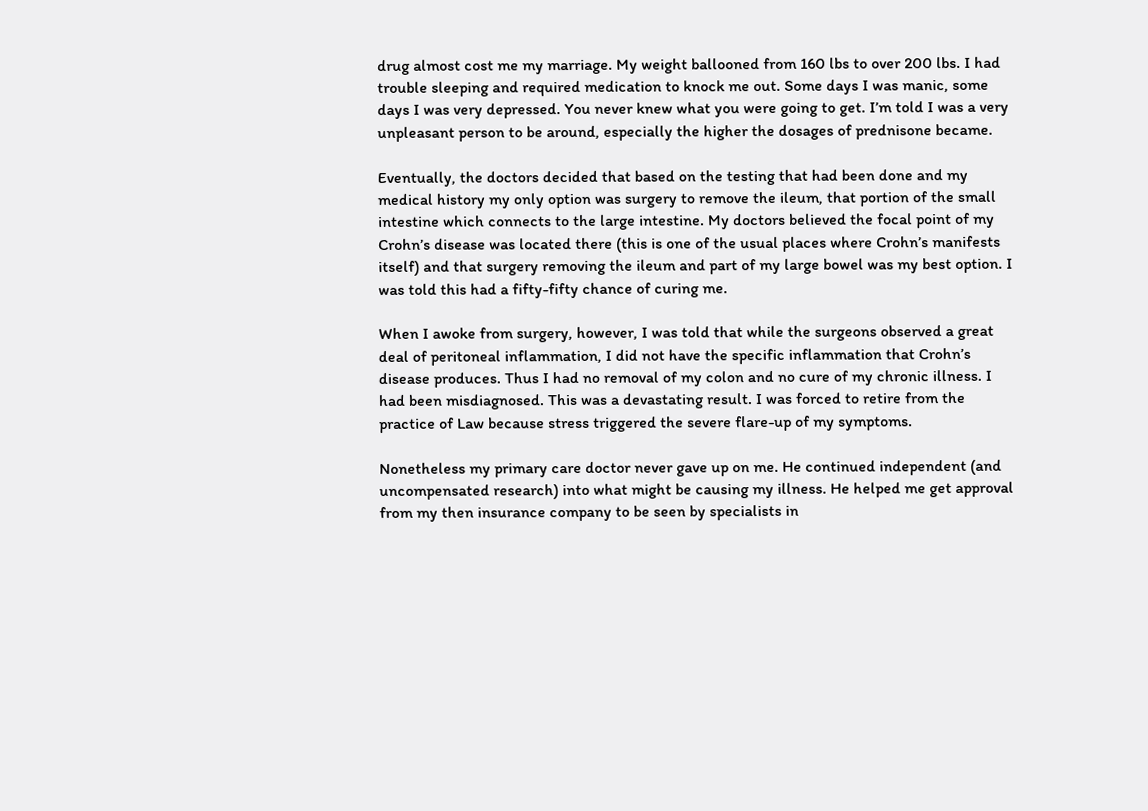drug almost cost me my marriage. My weight ballooned from 160 lbs to over 200 lbs. I had trouble sleeping and required medication to knock me out. Some days I was manic, some days I was very depressed. You never knew what you were going to get. I’m told I was a very unpleasant person to be around, especially the higher the dosages of prednisone became.

Eventually, the doctors decided that based on the testing that had been done and my medical history my only option was surgery to remove the ileum, that portion of the small intestine which connects to the large intestine. My doctors believed the focal point of my Crohn’s disease was located there (this is one of the usual places where Crohn’s manifests itself) and that surgery removing the ileum and part of my large bowel was my best option. I was told this had a fifty-fifty chance of curing me.

When I awoke from surgery, however, I was told that while the surgeons observed a great deal of peritoneal inflammation, I did not have the specific inflammation that Crohn’s disease produces. Thus I had no removal of my colon and no cure of my chronic illness. I had been misdiagnosed. This was a devastating result. I was forced to retire from the practice of Law because stress triggered the severe flare-up of my symptoms.

Nonetheless my primary care doctor never gave up on me. He continued independent (and uncompensated research) into what might be causing my illness. He helped me get approval from my then insurance company to be seen by specialists in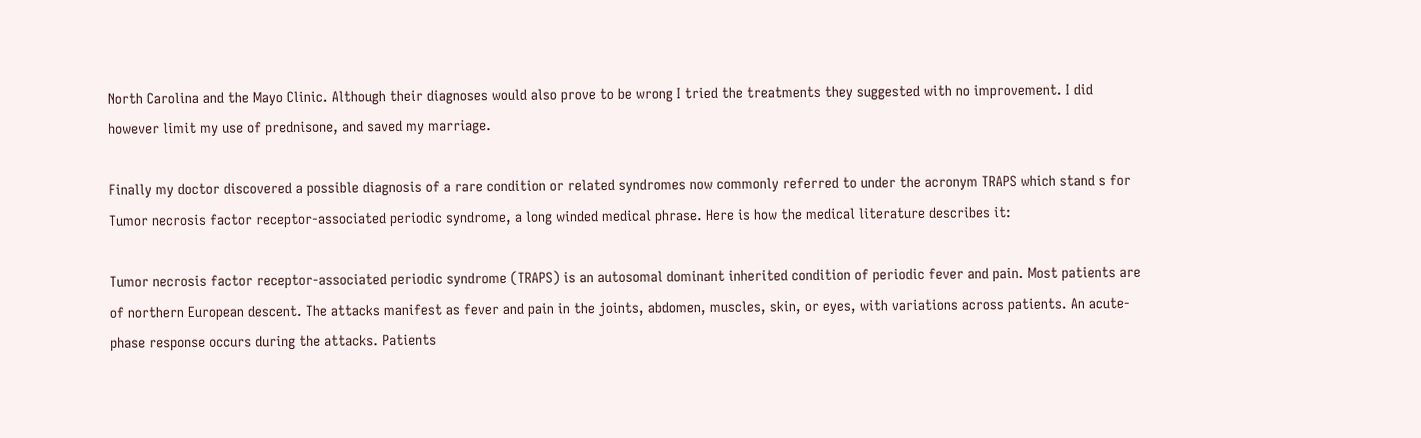North Carolina and the Mayo Clinic. Although their diagnoses would also prove to be wrong I tried the treatments they suggested with no improvement. I did however limit my use of prednisone, and saved my marriage.

Finally my doctor discovered a possible diagnosis of a rare condition or related syndromes now commonly referred to under the acronym TRAPS which stand s for Tumor necrosis factor receptor-associated periodic syndrome, a long winded medical phrase. Here is how the medical literature describes it:

Tumor necrosis factor receptor-associated periodic syndrome (TRAPS) is an autosomal dominant inherited condition of periodic fever and pain. Most patients are of northern European descent. The attacks manifest as fever and pain in the joints, abdomen, muscles, skin, or eyes, with variations across patients. An acute-phase response occurs during the attacks. Patients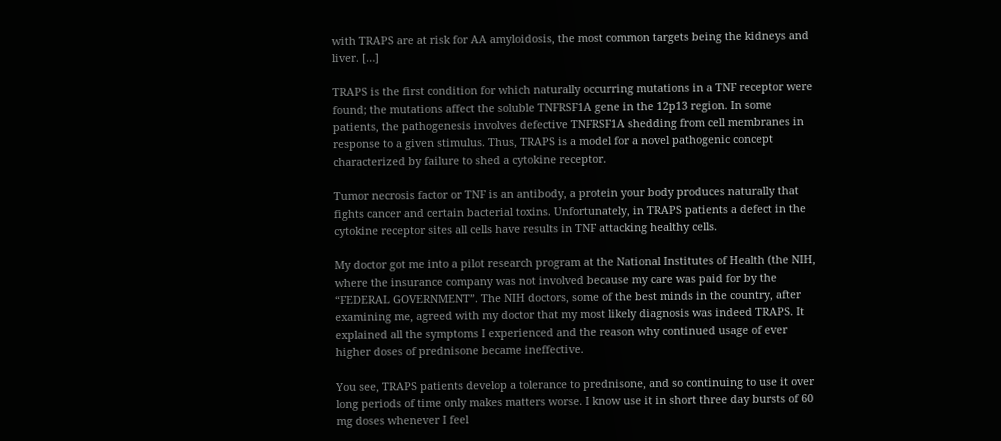with TRAPS are at risk for AA amyloidosis, the most common targets being the kidneys and liver. […]

TRAPS is the first condition for which naturally occurring mutations in a TNF receptor were found; the mutations affect the soluble TNFRSF1A gene in the 12p13 region. In some patients, the pathogenesis involves defective TNFRSF1A shedding from cell membranes in response to a given stimulus. Thus, TRAPS is a model for a novel pathogenic concept characterized by failure to shed a cytokine receptor.

Tumor necrosis factor or TNF is an antibody, a protein your body produces naturally that fights cancer and certain bacterial toxins. Unfortunately, in TRAPS patients a defect in the cytokine receptor sites all cells have results in TNF attacking healthy cells.

My doctor got me into a pilot research program at the National Institutes of Health (the NIH, where the insurance company was not involved because my care was paid for by the “FEDERAL GOVERNMENT”. The NIH doctors, some of the best minds in the country, after examining me, agreed with my doctor that my most likely diagnosis was indeed TRAPS. It explained all the symptoms I experienced and the reason why continued usage of ever higher doses of prednisone became ineffective.

You see, TRAPS patients develop a tolerance to prednisone, and so continuing to use it over long periods of time only makes matters worse. I know use it in short three day bursts of 60 mg doses whenever I feel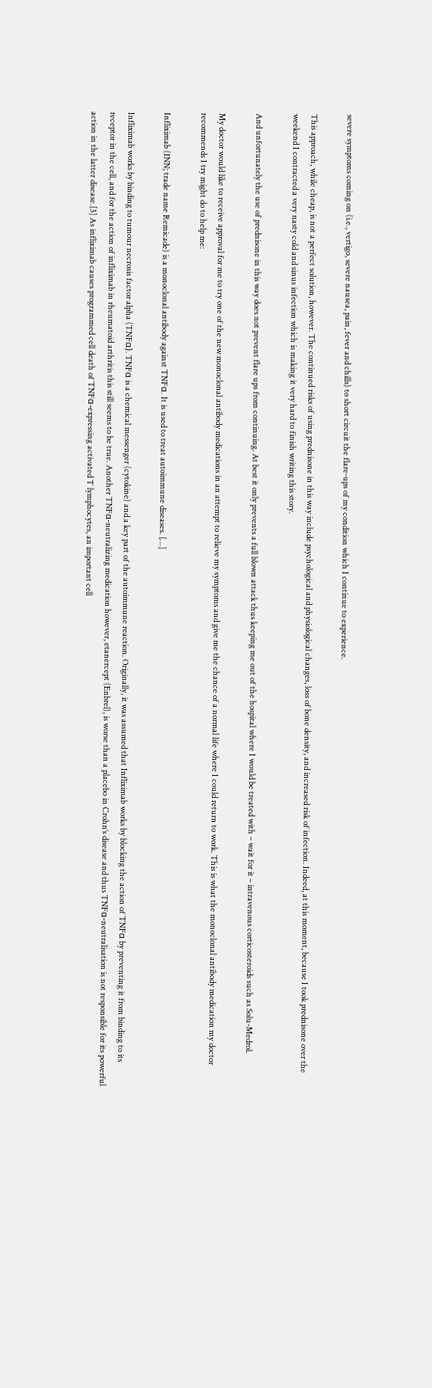severe symptoms coming on (i.e., vertigo, severe nausea, pain, fever and chills) to short circuit the flare-ups of my condition which I continue to experience.

This approach, while cheap, is not a perfect solution, however. The continued risks of using prednisone in this way include psychological and physiological changes, loss of bone density, and increased risk of infection. Indeed, at this moment, because I took prednisone over the weekend I contracted a very nasty cold and sinus infection which is making it very hard to finish writing this story.

And unfortunately the use of prednisone in this way does not prevent flare ups from continuing. At best it only prevents a full blown attack thus keeping me out of the hospital where I would be treated with – wait for it – intravenous corticosteroids such as Solu-Medrol.

My doctor would like to receive approval for me to try one of the new monoclonal antibody medications in an attempt to relieve my symptoms and give me the chance of a normal life where I could return to work. This is what the monoclonal antibody medication my doctor recommends I try might do to help me:

Infliximab (INN; trade name Remicade) is a monoclonal antibody against TNFα. It is used to treat autoimmune diseases. […]

Infliximab works by binding to tumour necrosis factor alpha (TNFα). TNFα is a chemical messenger (cytokine) and a key part of the autoimmune reaction. Originally, it was assumed that Infliximab works by blocking the action of TNFα by preventing it from binding to its receptor in the cell, and for the action of infliximab in rheumatoid arthritis this still seems to be true. Another TNFα-neutralizing medication however, etanercept (Enbrel), is worse than a placebo in Crohn’s disease and thus TNFα-neutralisation is not responsible for its powerful action in the latter disease.[3] As infliximab causes programmed cell death of TNFα-expressing activated T lymphocytes, an important cell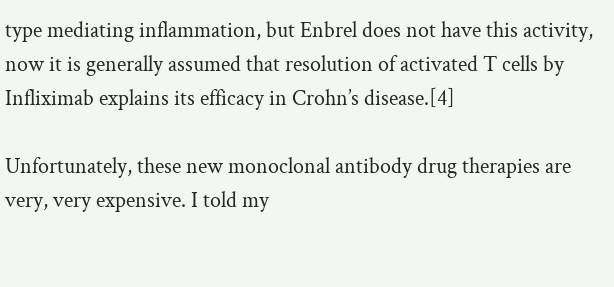type mediating inflammation, but Enbrel does not have this activity, now it is generally assumed that resolution of activated T cells by Infliximab explains its efficacy in Crohn’s disease.[4]

Unfortunately, these new monoclonal antibody drug therapies are very, very expensive. I told my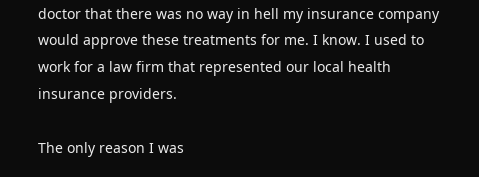doctor that there was no way in hell my insurance company would approve these treatments for me. I know. I used to work for a law firm that represented our local health insurance providers.

The only reason I was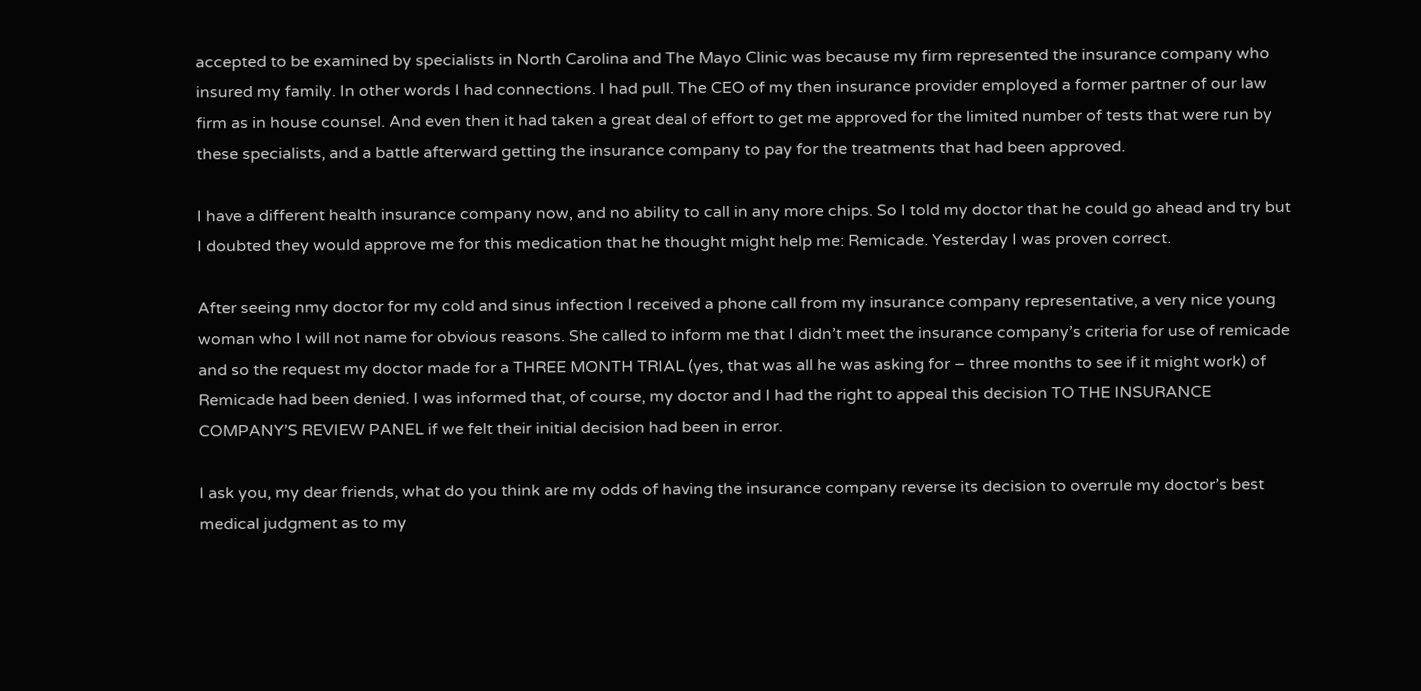accepted to be examined by specialists in North Carolina and The Mayo Clinic was because my firm represented the insurance company who insured my family. In other words I had connections. I had pull. The CEO of my then insurance provider employed a former partner of our law firm as in house counsel. And even then it had taken a great deal of effort to get me approved for the limited number of tests that were run by these specialists, and a battle afterward getting the insurance company to pay for the treatments that had been approved.

I have a different health insurance company now, and no ability to call in any more chips. So I told my doctor that he could go ahead and try but I doubted they would approve me for this medication that he thought might help me: Remicade. Yesterday I was proven correct.

After seeing nmy doctor for my cold and sinus infection I received a phone call from my insurance company representative, a very nice young woman who I will not name for obvious reasons. She called to inform me that I didn’t meet the insurance company’s criteria for use of remicade and so the request my doctor made for a THREE MONTH TRIAL (yes, that was all he was asking for – three months to see if it might work) of Remicade had been denied. I was informed that, of course, my doctor and I had the right to appeal this decision TO THE INSURANCE COMPANY’S REVIEW PANEL if we felt their initial decision had been in error.

I ask you, my dear friends, what do you think are my odds of having the insurance company reverse its decision to overrule my doctor’s best medical judgment as to my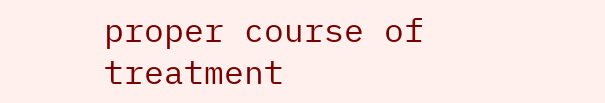proper course of treatment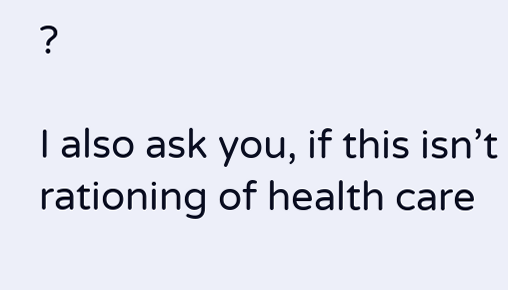?

I also ask you, if this isn’t rationing of health care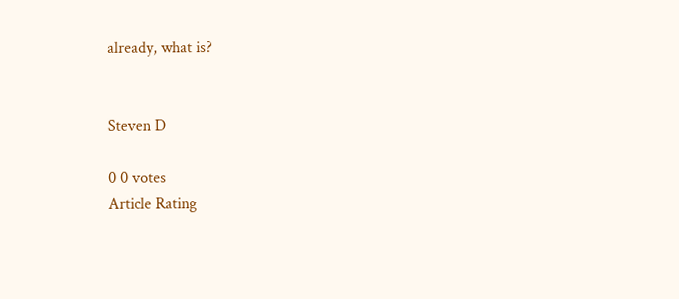already, what is?


Steven D

0 0 votes
Article Rating